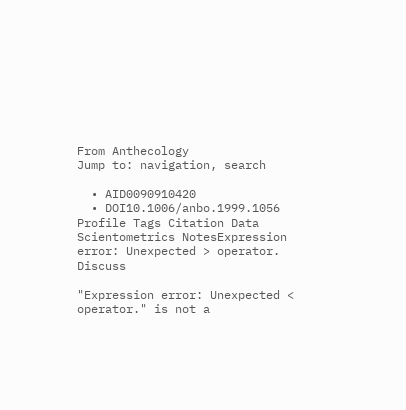From Anthecology
Jump to: navigation, search

  • AID0090910420
  • DOI10.1006/anbo.1999.1056
Profile Tags Citation Data Scientometrics NotesExpression error: Unexpected > operator. Discuss

"Expression error: Unexpected < operator." is not a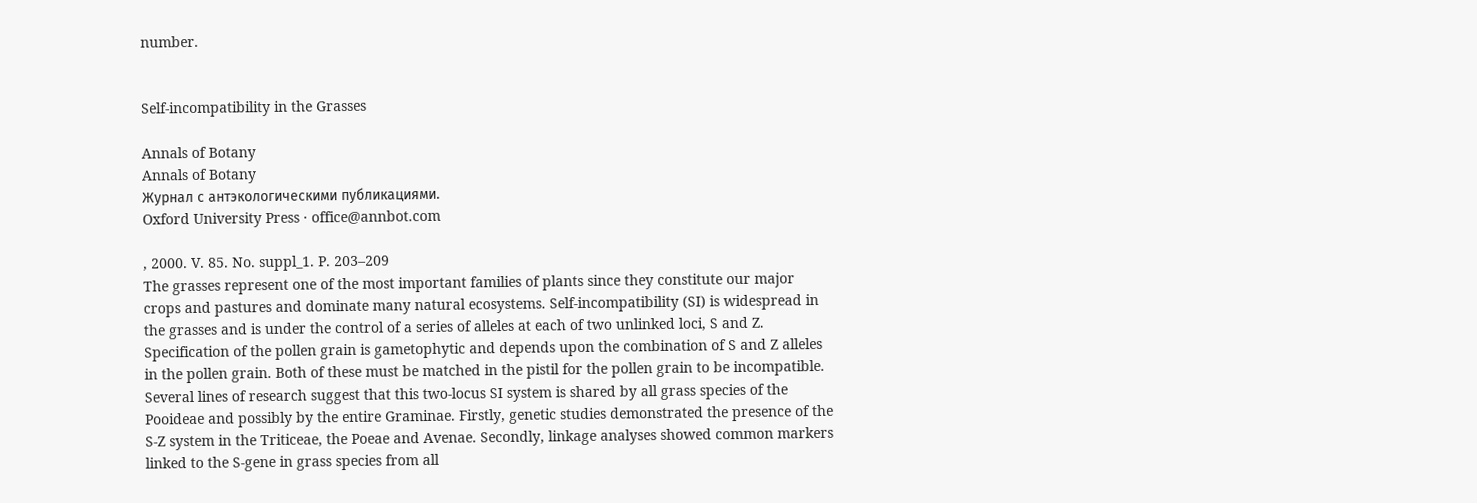number.


Self-incompatibility in the Grasses

Annals of Botany
Annals of Botany
Журнал с антэкологическими публикациями.
Oxford University Press · office@annbot.com

, 2000. V. 85. No. suppl_1. P. 203–209
The grasses represent one of the most important families of plants since they constitute our major crops and pastures and dominate many natural ecosystems. Self-incompatibility (SI) is widespread in the grasses and is under the control of a series of alleles at each of two unlinked loci, S and Z. Specification of the pollen grain is gametophytic and depends upon the combination of S and Z alleles in the pollen grain. Both of these must be matched in the pistil for the pollen grain to be incompatible. Several lines of research suggest that this two-locus SI system is shared by all grass species of the Pooideae and possibly by the entire Graminae. Firstly, genetic studies demonstrated the presence of the S-Z system in the Triticeae, the Poeae and Avenae. Secondly, linkage analyses showed common markers linked to the S-gene in grass species from all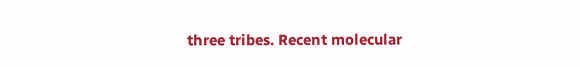three tribes. Recent molecular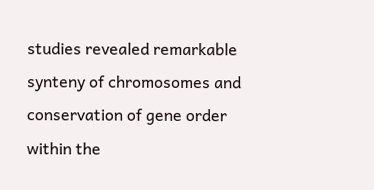studies revealed remarkable synteny of chromosomes and conservation of gene order within the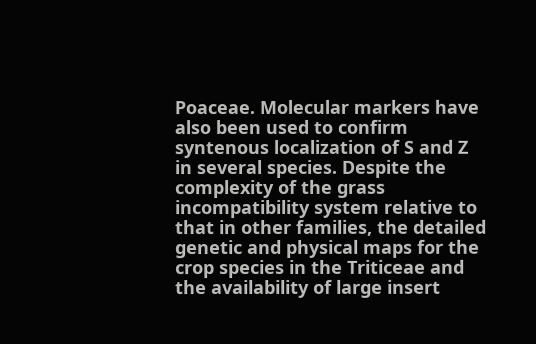Poaceae. Molecular markers have also been used to confirm syntenous localization of S and Z in several species. Despite the complexity of the grass incompatibility system relative to that in other families, the detailed genetic and physical maps for the crop species in the Triticeae and the availability of large insert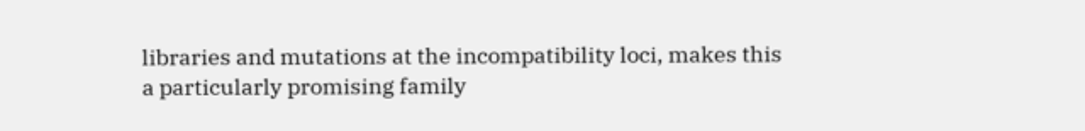libraries and mutations at the incompatibility loci, makes this a particularly promising family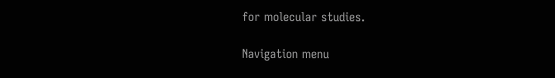for molecular studies.

Navigation menu